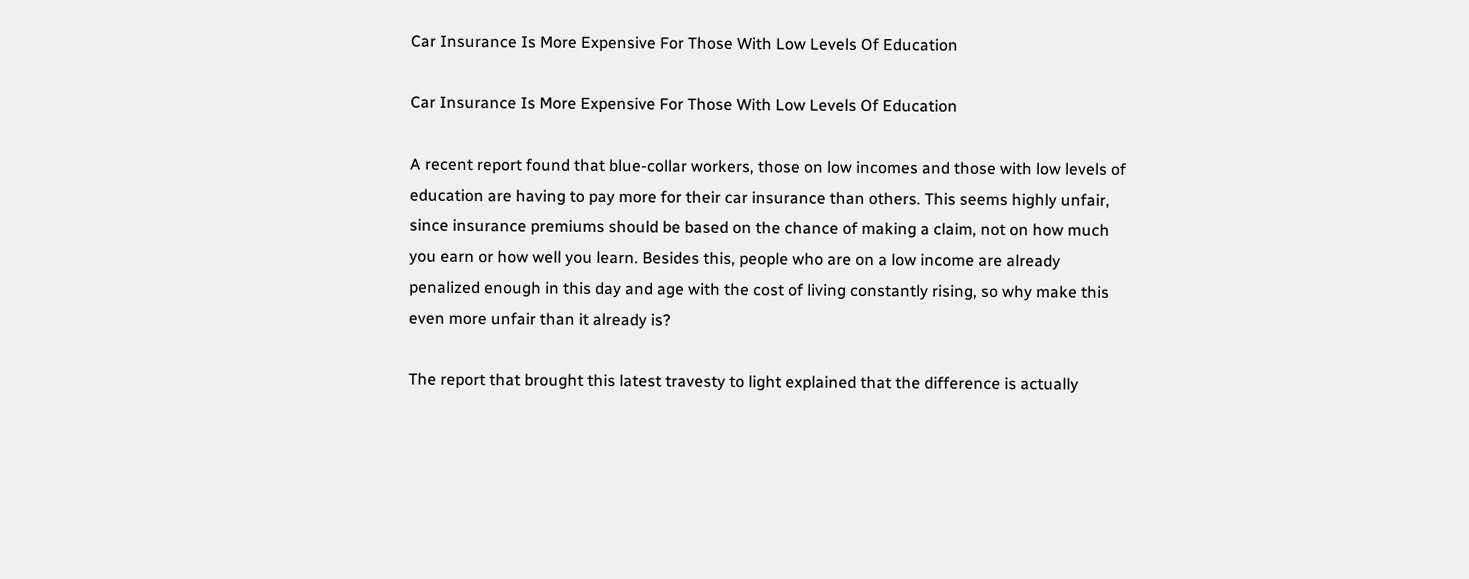Car Insurance Is More Expensive For Those With Low Levels Of Education

Car Insurance Is More Expensive For Those With Low Levels Of Education

A recent report found that blue-collar workers, those on low incomes and those with low levels of education are having to pay more for their car insurance than others. This seems highly unfair, since insurance premiums should be based on the chance of making a claim, not on how much you earn or how well you learn. Besides this, people who are on a low income are already penalized enough in this day and age with the cost of living constantly rising, so why make this even more unfair than it already is?

The report that brought this latest travesty to light explained that the difference is actually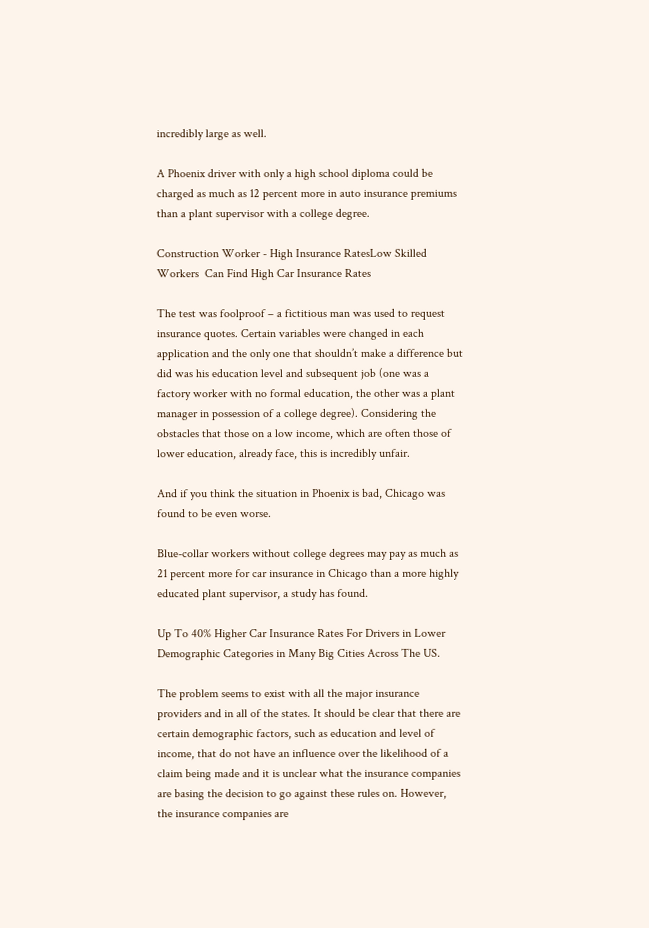incredibly large as well.

A Phoenix driver with only a high school diploma could be charged as much as 12 percent more in auto insurance premiums than a plant supervisor with a college degree.

Construction Worker - High Insurance RatesLow Skilled Workers  Can Find High Car Insurance Rates

The test was foolproof – a fictitious man was used to request insurance quotes. Certain variables were changed in each application and the only one that shouldn’t make a difference but did was his education level and subsequent job (one was a factory worker with no formal education, the other was a plant manager in possession of a college degree). Considering the obstacles that those on a low income, which are often those of lower education, already face, this is incredibly unfair.

And if you think the situation in Phoenix is bad, Chicago was found to be even worse.

Blue-collar workers without college degrees may pay as much as 21 percent more for car insurance in Chicago than a more highly educated plant supervisor, a study has found.

Up To 40% Higher Car Insurance Rates For Drivers in Lower Demographic Categories in Many Big Cities Across The US.

The problem seems to exist with all the major insurance providers and in all of the states. It should be clear that there are certain demographic factors, such as education and level of income, that do not have an influence over the likelihood of a claim being made and it is unclear what the insurance companies are basing the decision to go against these rules on. However, the insurance companies are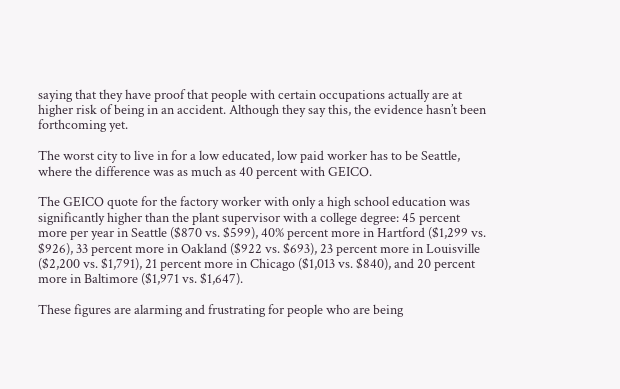saying that they have proof that people with certain occupations actually are at higher risk of being in an accident. Although they say this, the evidence hasn’t been forthcoming yet.

The worst city to live in for a low educated, low paid worker has to be Seattle, where the difference was as much as 40 percent with GEICO.

The GEICO quote for the factory worker with only a high school education was significantly higher than the plant supervisor with a college degree: 45 percent more per year in Seattle ($870 vs. $599), 40% percent more in Hartford ($1,299 vs. $926), 33 percent more in Oakland ($922 vs. $693), 23 percent more in Louisville ($2,200 vs. $1,791), 21 percent more in Chicago ($1,013 vs. $840), and 20 percent more in Baltimore ($1,971 vs. $1,647).

These figures are alarming and frustrating for people who are being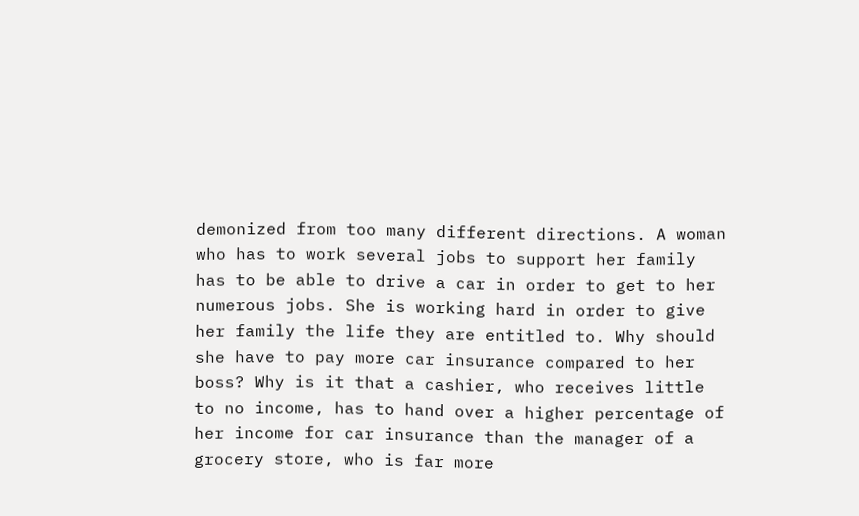demonized from too many different directions. A woman who has to work several jobs to support her family has to be able to drive a car in order to get to her numerous jobs. She is working hard in order to give her family the life they are entitled to. Why should she have to pay more car insurance compared to her boss? Why is it that a cashier, who receives little to no income, has to hand over a higher percentage of her income for car insurance than the manager of a grocery store, who is far more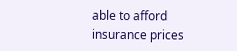able to afford insurance prices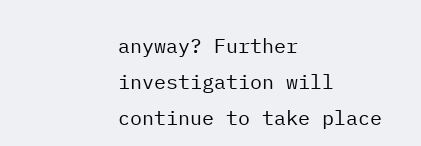anyway? Further investigation will continue to take place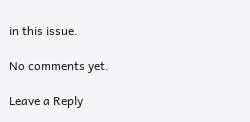in this issue.

No comments yet.

Leave a Reply